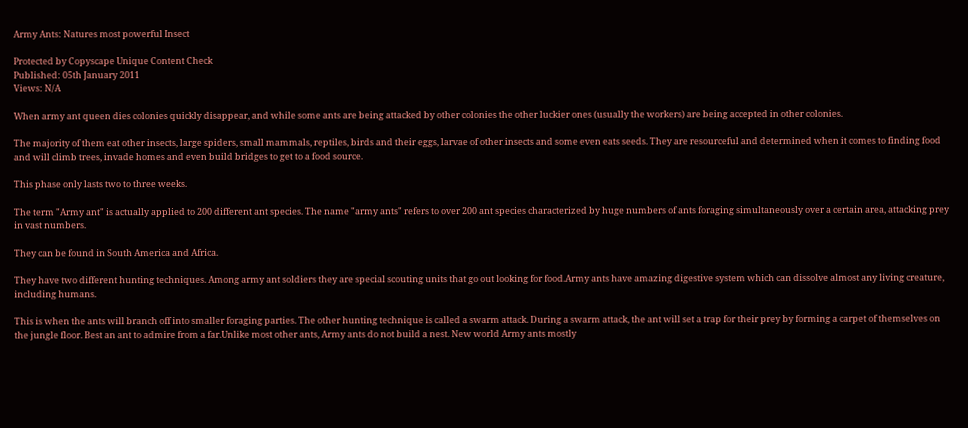Army Ants: Natures most powerful Insect

Protected by Copyscape Unique Content Check
Published: 05th January 2011
Views: N/A

When army ant queen dies colonies quickly disappear, and while some ants are being attacked by other colonies the other luckier ones (usually the workers) are being accepted in other colonies.

The majority of them eat other insects, large spiders, small mammals, reptiles, birds and their eggs, larvae of other insects and some even eats seeds. They are resourceful and determined when it comes to finding food and will climb trees, invade homes and even build bridges to get to a food source.

This phase only lasts two to three weeks.

The term "Army ant" is actually applied to 200 different ant species. The name "army ants" refers to over 200 ant species characterized by huge numbers of ants foraging simultaneously over a certain area, attacking prey in vast numbers.

They can be found in South America and Africa.

They have two different hunting techniques. Among army ant soldiers they are special scouting units that go out looking for food.Army ants have amazing digestive system which can dissolve almost any living creature, including humans.

This is when the ants will branch off into smaller foraging parties. The other hunting technique is called a swarm attack. During a swarm attack, the ant will set a trap for their prey by forming a carpet of themselves on the jungle floor. Best an ant to admire from a far.Unlike most other ants, Army ants do not build a nest. New world Army ants mostly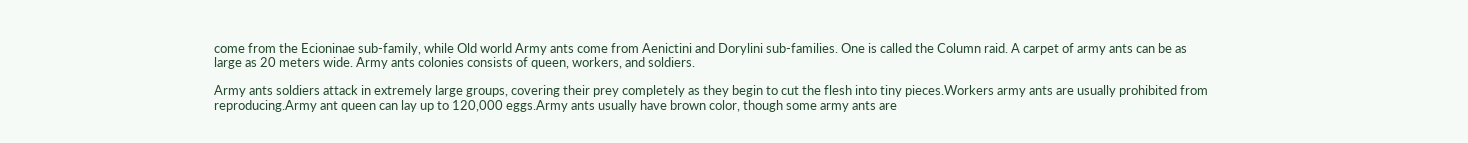come from the Ecioninae sub-family, while Old world Army ants come from Aenictini and Dorylini sub-families. One is called the Column raid. A carpet of army ants can be as large as 20 meters wide. Army ants colonies consists of queen, workers, and soldiers.

Army ants soldiers attack in extremely large groups, covering their prey completely as they begin to cut the flesh into tiny pieces.Workers army ants are usually prohibited from reproducing.Army ant queen can lay up to 120,000 eggs.Army ants usually have brown color, though some army ants are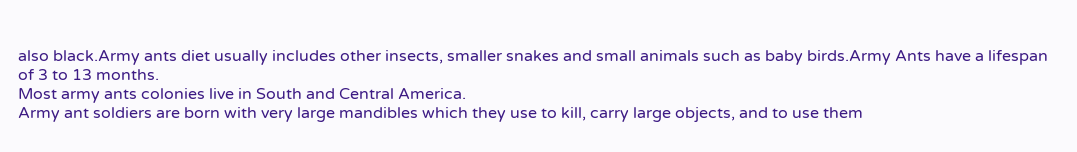also black.Army ants diet usually includes other insects, smaller snakes and small animals such as baby birds.Army Ants have a lifespan of 3 to 13 months.
Most army ants colonies live in South and Central America.
Army ant soldiers are born with very large mandibles which they use to kill, carry large objects, and to use them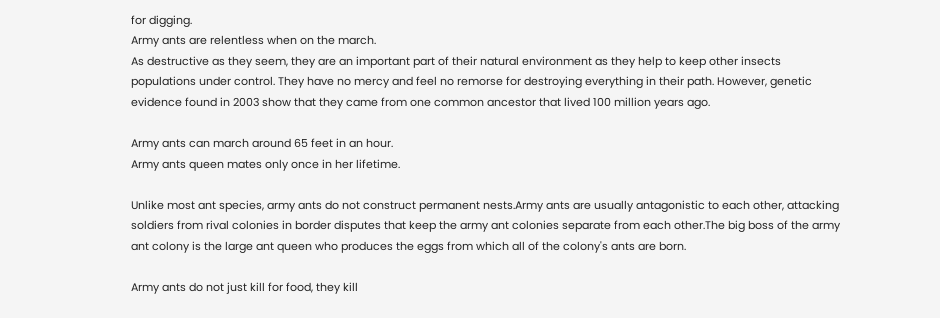for digging.
Army ants are relentless when on the march.
As destructive as they seem, they are an important part of their natural environment as they help to keep other insects populations under control. They have no mercy and feel no remorse for destroying everything in their path. However, genetic evidence found in 2003 show that they came from one common ancestor that lived 100 million years ago.

Army ants can march around 65 feet in an hour.
Army ants queen mates only once in her lifetime.

Unlike most ant species, army ants do not construct permanent nests.Army ants are usually antagonistic to each other, attacking soldiers from rival colonies in border disputes that keep the army ant colonies separate from each other.The big boss of the army ant colony is the large ant queen who produces the eggs from which all of the colony's ants are born.

Army ants do not just kill for food, they kill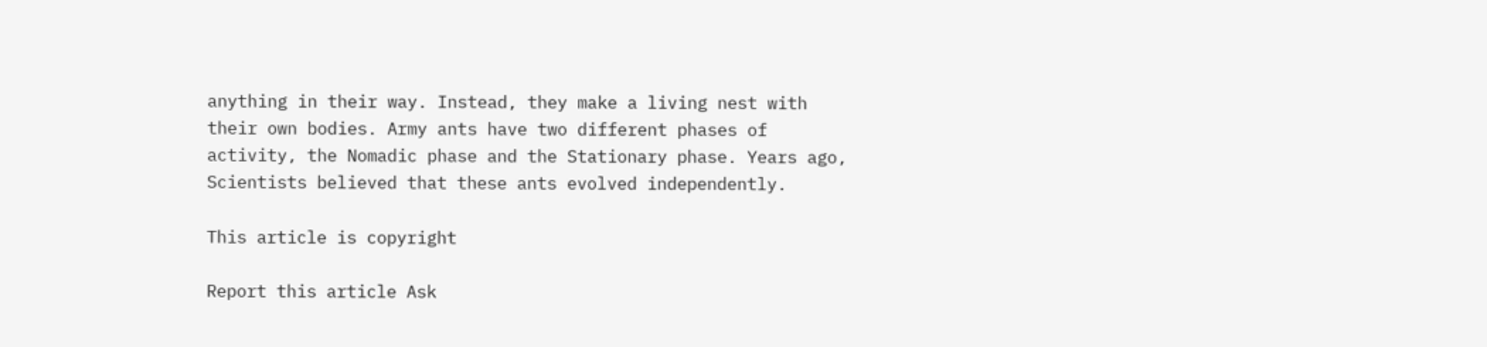anything in their way. Instead, they make a living nest with their own bodies. Army ants have two different phases of activity, the Nomadic phase and the Stationary phase. Years ago, Scientists believed that these ants evolved independently.

This article is copyright

Report this article Ask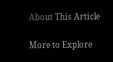About This Article

More to Explore